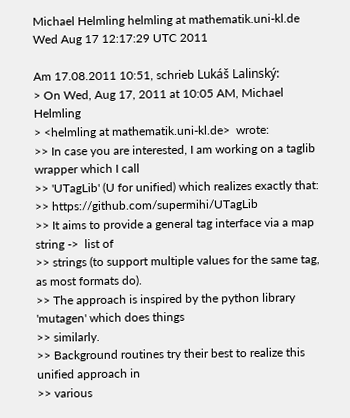Michael Helmling helmling at mathematik.uni-kl.de
Wed Aug 17 12:17:29 UTC 2011

Am 17.08.2011 10:51, schrieb Lukáš Lalinský:
> On Wed, Aug 17, 2011 at 10:05 AM, Michael Helmling
> <helmling at mathematik.uni-kl.de>  wrote:
>> In case you are interested, I am working on a taglib wrapper which I call
>> 'UTagLib' (U for unified) which realizes exactly that:
>> https://github.com/supermihi/UTagLib
>> It aims to provide a general tag interface via a map string ->  list of
>> strings (to support multiple values for the same tag, as most formats do).
>> The approach is inspired by the python library 'mutagen' which does things
>> similarly.
>> Background routines try their best to realize this unified approach in
>> various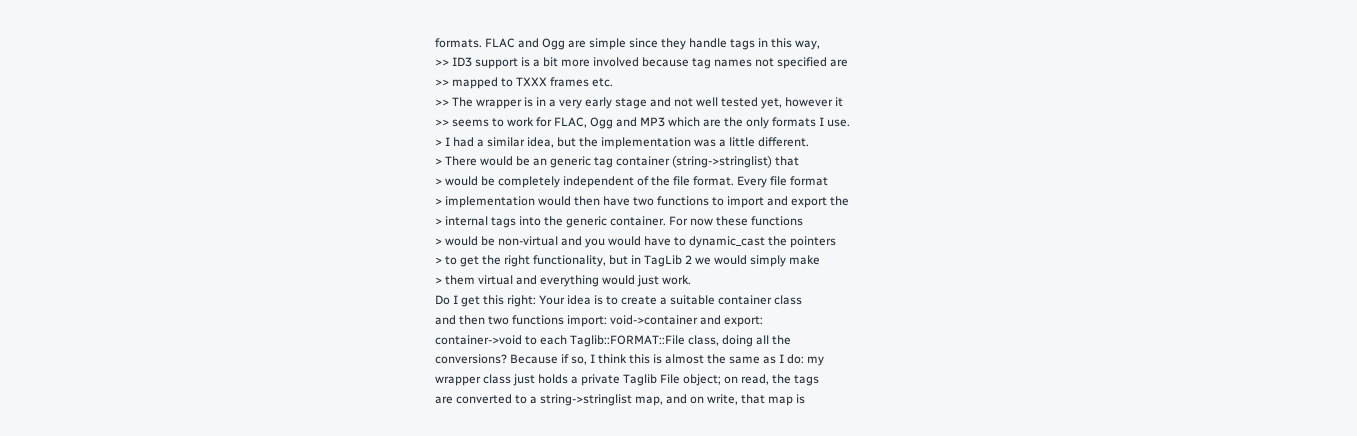formats. FLAC and Ogg are simple since they handle tags in this way,
>> ID3 support is a bit more involved because tag names not specified are
>> mapped to TXXX frames etc.
>> The wrapper is in a very early stage and not well tested yet, however it
>> seems to work for FLAC, Ogg and MP3 which are the only formats I use.
> I had a similar idea, but the implementation was a little different.
> There would be an generic tag container (string->stringlist) that
> would be completely independent of the file format. Every file format
> implementation would then have two functions to import and export the
> internal tags into the generic container. For now these functions
> would be non-virtual and you would have to dynamic_cast the pointers
> to get the right functionality, but in TagLib 2 we would simply make
> them virtual and everything would just work.
Do I get this right: Your idea is to create a suitable container class
and then two functions import: void->container and export:
container->void to each Taglib::FORMAT::File class, doing all the
conversions? Because if so, I think this is almost the same as I do: my
wrapper class just holds a private Taglib File object; on read, the tags
are converted to a string->stringlist map, and on write, that map is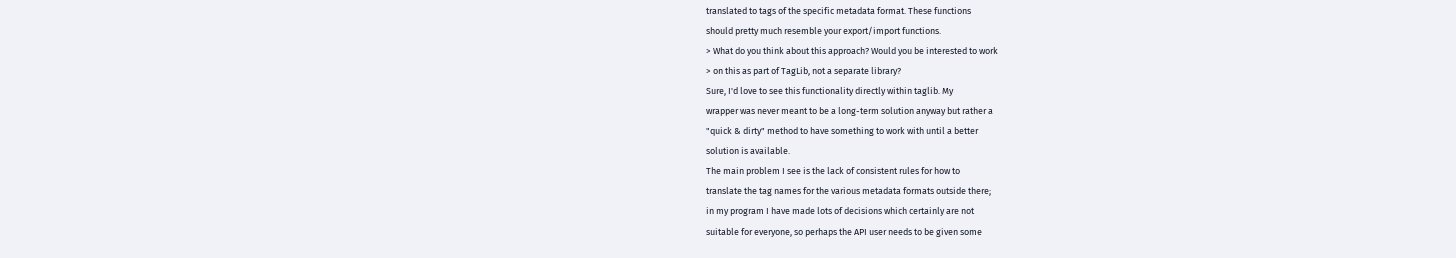translated to tags of the specific metadata format. These functions
should pretty much resemble your export/import functions.
> What do you think about this approach? Would you be interested to work
> on this as part of TagLib, not a separate library?
Sure, I'd love to see this functionality directly within taglib. My
wrapper was never meant to be a long-term solution anyway but rather a
"quick & dirty" method to have something to work with until a better
solution is available.
The main problem I see is the lack of consistent rules for how to
translate the tag names for the various metadata formats outside there;
in my program I have made lots of decisions which certainly are not
suitable for everyone, so perhaps the API user needs to be given some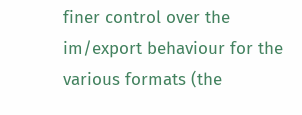finer control over the im/export behaviour for the various formats (the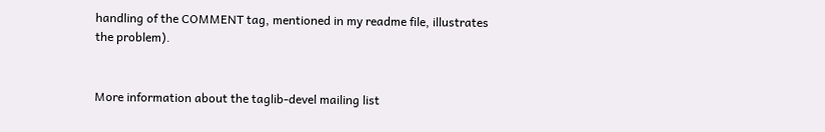handling of the COMMENT tag, mentioned in my readme file, illustrates
the problem).


More information about the taglib-devel mailing list